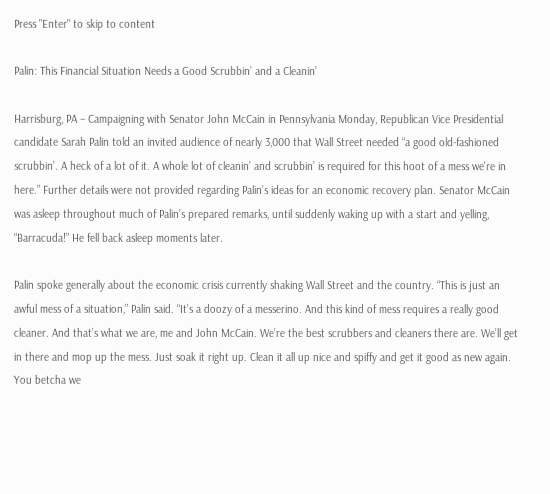Press "Enter" to skip to content

Palin: This Financial Situation Needs a Good Scrubbin’ and a Cleanin’

Harrisburg, PA – Campaigning with Senator John McCain in Pennsylvania Monday, Republican Vice Presidential candidate Sarah Palin told an invited audience of nearly 3,000 that Wall Street needed “a good old-fashioned scrubbin’. A heck of a lot of it. A whole lot of cleanin’ and scrubbin’ is required for this hoot of a mess we’re in here.” Further details were not provided regarding Palin’s ideas for an economic recovery plan. Senator McCain was asleep throughout much of Palin’s prepared remarks, until suddenly waking up with a start and yelling, “Barracuda!” He fell back asleep moments later.

Palin spoke generally about the economic crisis currently shaking Wall Street and the country. “This is just an awful mess of a situation,” Palin said. “It’s a doozy of a messerino. And this kind of mess requires a really good cleaner. And that’s what we are, me and John McCain. We’re the best scrubbers and cleaners there are. We’ll get in there and mop up the mess. Just soak it right up. Clean it all up nice and spiffy and get it good as new again. You betcha we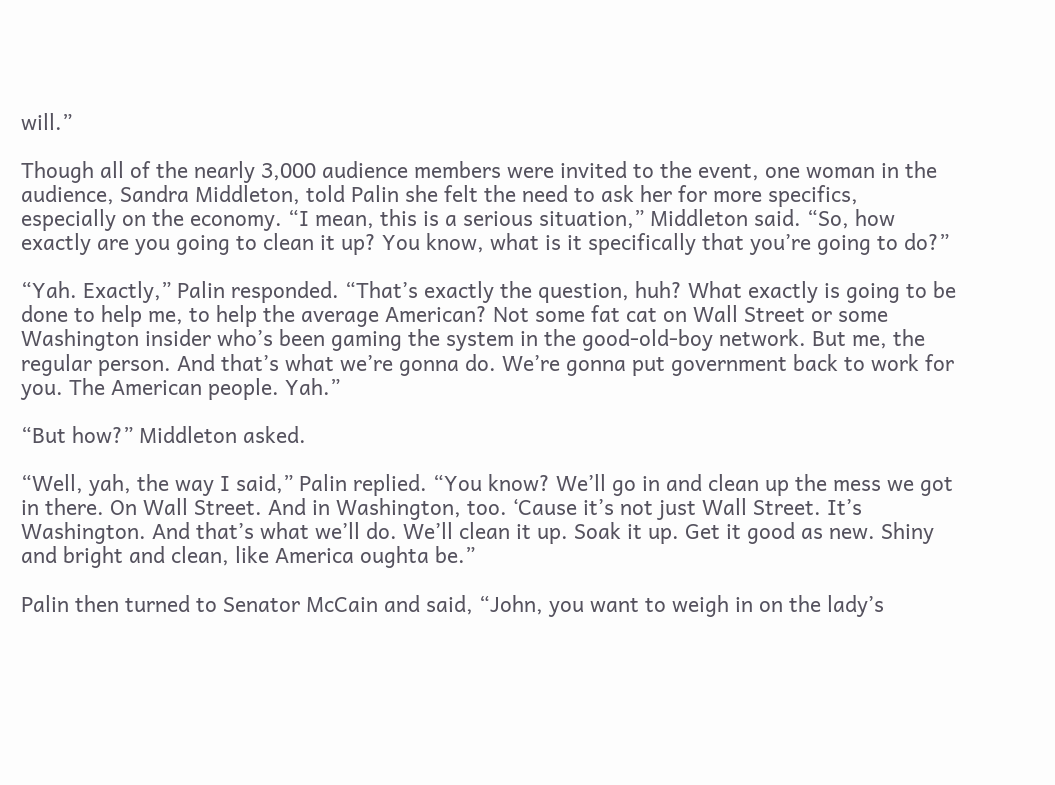will.”

Though all of the nearly 3,000 audience members were invited to the event, one woman in the audience, Sandra Middleton, told Palin she felt the need to ask her for more specifics, especially on the economy. “I mean, this is a serious situation,” Middleton said. “So, how exactly are you going to clean it up? You know, what is it specifically that you’re going to do?”

“Yah. Exactly,” Palin responded. “That’s exactly the question, huh? What exactly is going to be done to help me, to help the average American? Not some fat cat on Wall Street or some Washington insider who’s been gaming the system in the good-old-boy network. But me, the regular person. And that’s what we’re gonna do. We’re gonna put government back to work for you. The American people. Yah.”

“But how?” Middleton asked.

“Well, yah, the way I said,” Palin replied. “You know? We’ll go in and clean up the mess we got in there. On Wall Street. And in Washington, too. ‘Cause it’s not just Wall Street. It’s Washington. And that’s what we’ll do. We’ll clean it up. Soak it up. Get it good as new. Shiny and bright and clean, like America oughta be.”

Palin then turned to Senator McCain and said, “John, you want to weigh in on the lady’s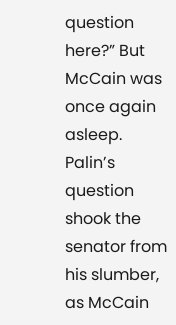question here?” But McCain was once again asleep. Palin’s question shook the senator from his slumber, as McCain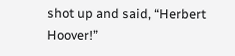shot up and said, “Herbert Hoover!”